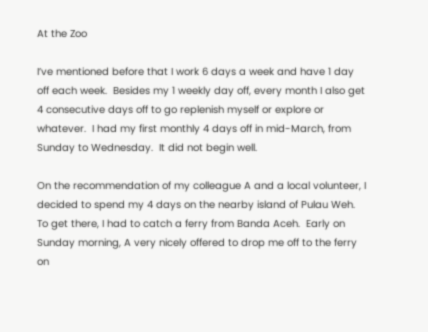At the Zoo

I’ve mentioned before that I work 6 days a week and have 1 day off each week.  Besides my 1 weekly day off, every month I also get 4 consecutive days off to go replenish myself or explore or whatever.  I had my first monthly 4 days off in mid-March, from Sunday to Wednesday.  It did not begin well.

On the recommendation of my colleague A and a local volunteer, I decided to spend my 4 days on the nearby island of Pulau Weh.  To get there, I had to catch a ferry from Banda Aceh.  Early on Sunday morning, A very nicely offered to drop me off to the ferry on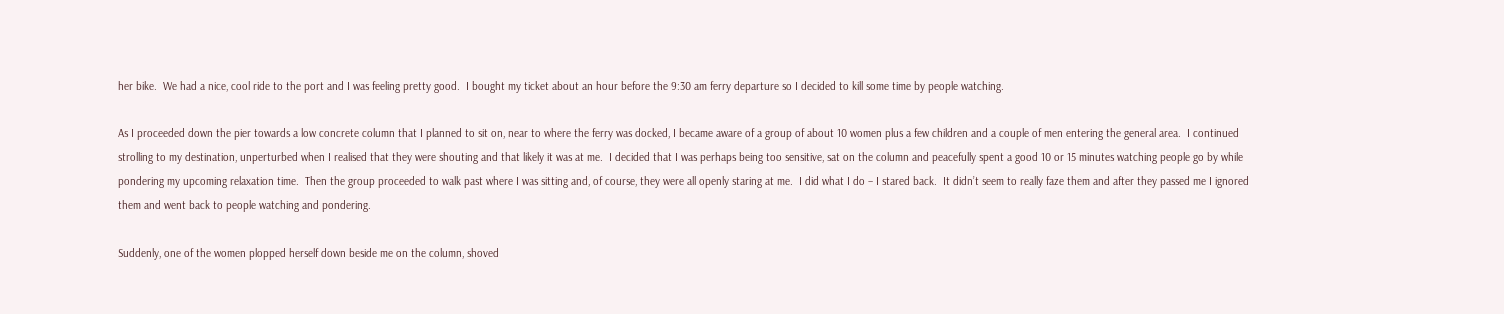her bike.  We had a nice, cool ride to the port and I was feeling pretty good.  I bought my ticket about an hour before the 9:30 am ferry departure so I decided to kill some time by people watching.

As I proceeded down the pier towards a low concrete column that I planned to sit on, near to where the ferry was docked, I became aware of a group of about 10 women plus a few children and a couple of men entering the general area.  I continued strolling to my destination, unperturbed when I realised that they were shouting and that likely it was at me.  I decided that I was perhaps being too sensitive, sat on the column and peacefully spent a good 10 or 15 minutes watching people go by while pondering my upcoming relaxation time.  Then the group proceeded to walk past where I was sitting and, of course, they were all openly staring at me.  I did what I do – I stared back.  It didn’t seem to really faze them and after they passed me I ignored them and went back to people watching and pondering.

Suddenly, one of the women plopped herself down beside me on the column, shoved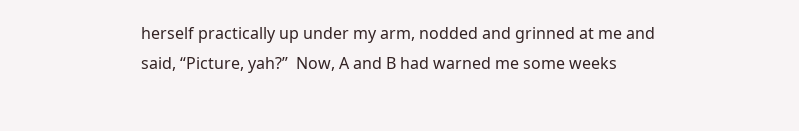herself practically up under my arm, nodded and grinned at me and said, “Picture, yah?”  Now, A and B had warned me some weeks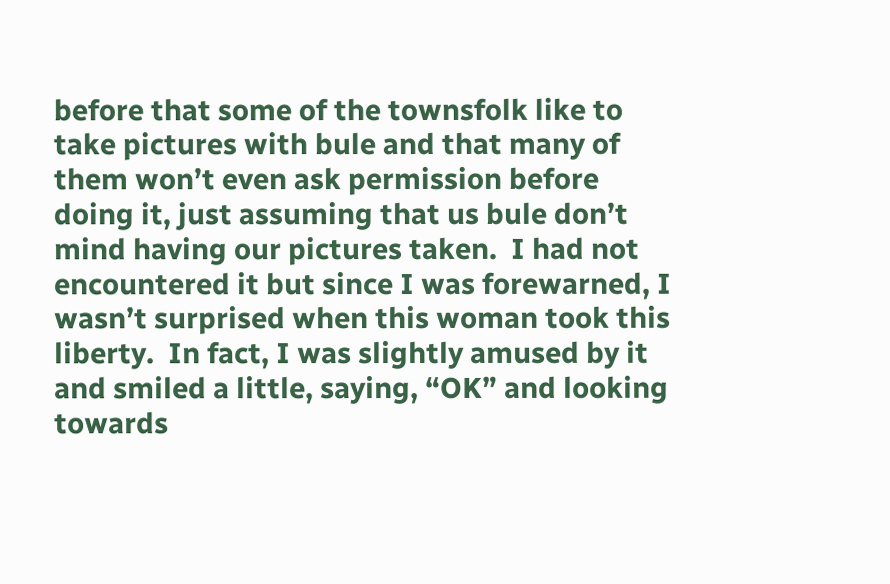before that some of the townsfolk like to take pictures with bule and that many of them won’t even ask permission before doing it, just assuming that us bule don’t mind having our pictures taken.  I had not encountered it but since I was forewarned, I wasn’t surprised when this woman took this liberty.  In fact, I was slightly amused by it and smiled a little, saying, “OK” and looking towards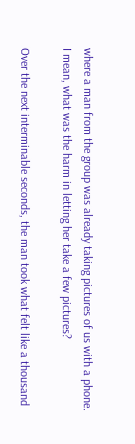where a man from the group was already taking pictures of us with a phone.  I mean, what was the harm in letting her take a few pictures?

Over the next interminable seconds, the man took what felt like a thousand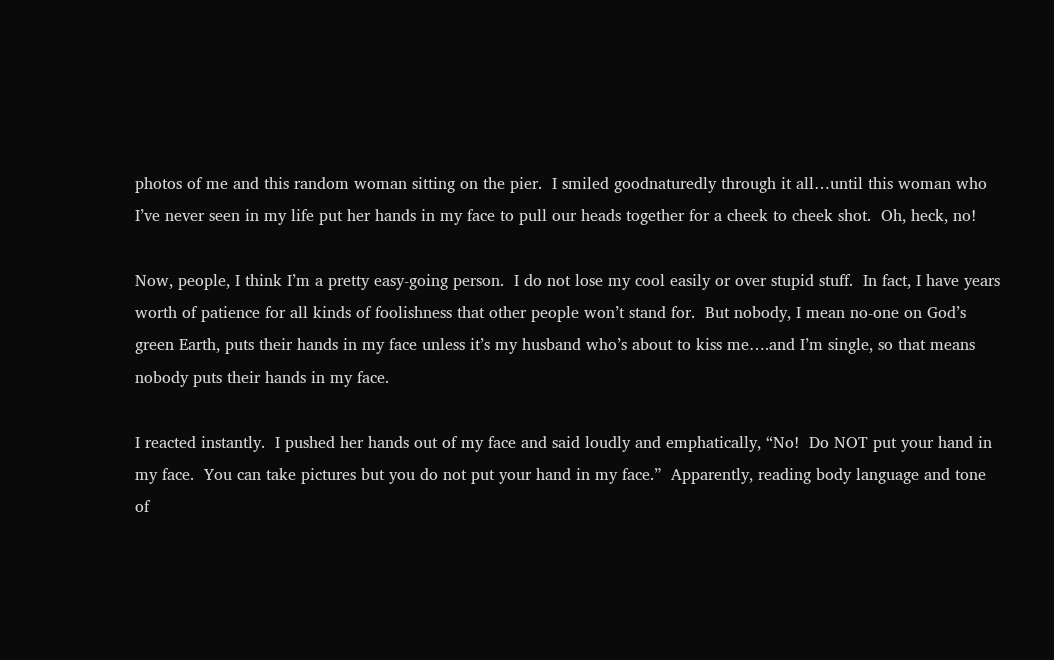photos of me and this random woman sitting on the pier.  I smiled goodnaturedly through it all…until this woman who I’ve never seen in my life put her hands in my face to pull our heads together for a cheek to cheek shot.  Oh, heck, no!

Now, people, I think I’m a pretty easy-going person.  I do not lose my cool easily or over stupid stuff.  In fact, I have years worth of patience for all kinds of foolishness that other people won’t stand for.  But nobody, I mean no-one on God’s green Earth, puts their hands in my face unless it’s my husband who’s about to kiss me….and I’m single, so that means nobody puts their hands in my face.

I reacted instantly.  I pushed her hands out of my face and said loudly and emphatically, “No!  Do NOT put your hand in my face.  You can take pictures but you do not put your hand in my face.”  Apparently, reading body language and tone of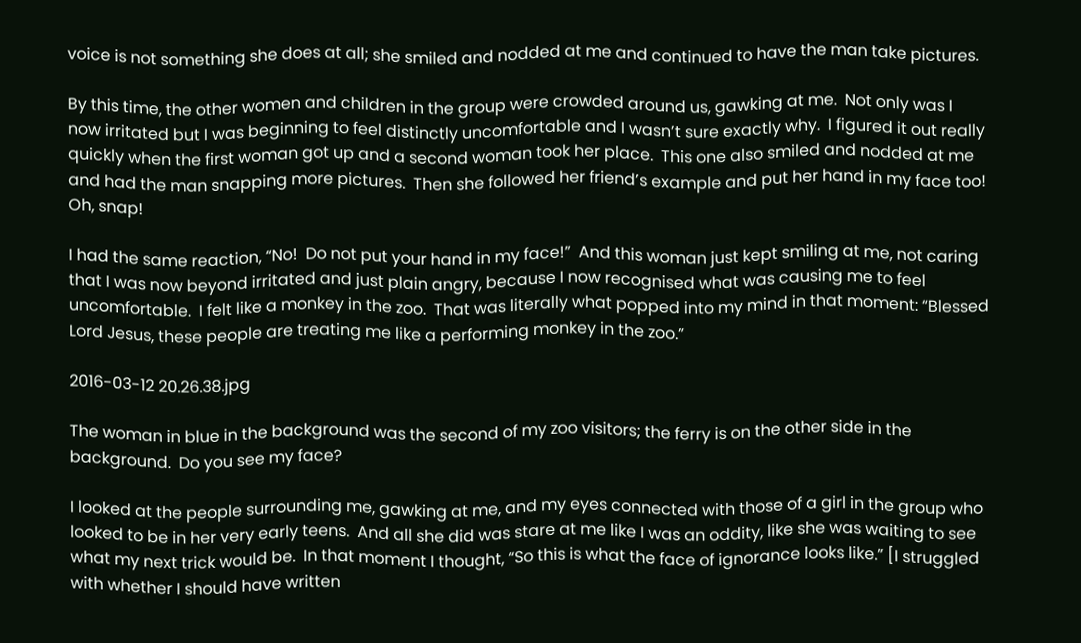voice is not something she does at all; she smiled and nodded at me and continued to have the man take pictures.

By this time, the other women and children in the group were crowded around us, gawking at me.  Not only was I now irritated but I was beginning to feel distinctly uncomfortable and I wasn’t sure exactly why.  I figured it out really quickly when the first woman got up and a second woman took her place.  This one also smiled and nodded at me and had the man snapping more pictures.  Then she followed her friend’s example and put her hand in my face too!  Oh, snap!

I had the same reaction, “No!  Do not put your hand in my face!”  And this woman just kept smiling at me, not caring that I was now beyond irritated and just plain angry, because I now recognised what was causing me to feel uncomfortable.  I felt like a monkey in the zoo.  That was literally what popped into my mind in that moment: “Blessed Lord Jesus, these people are treating me like a performing monkey in the zoo.”

2016-03-12 20.26.38.jpg

The woman in blue in the background was the second of my zoo visitors; the ferry is on the other side in the background.  Do you see my face?

I looked at the people surrounding me, gawking at me, and my eyes connected with those of a girl in the group who looked to be in her very early teens.  And all she did was stare at me like I was an oddity, like she was waiting to see what my next trick would be.  In that moment I thought, “So this is what the face of ignorance looks like.” [I struggled with whether I should have written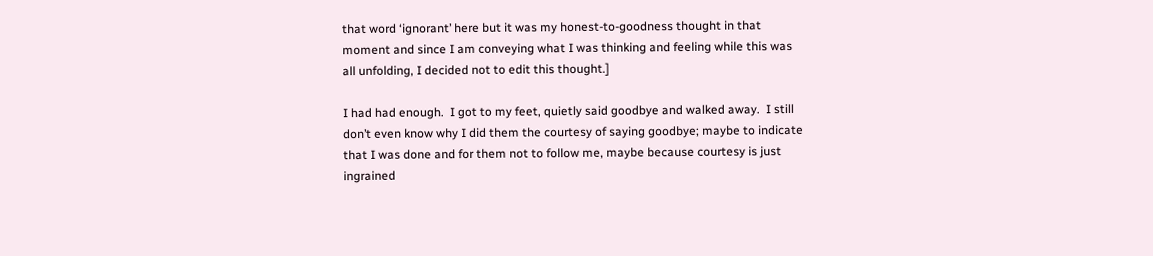that word ‘ignorant’ here but it was my honest-to-goodness thought in that moment and since I am conveying what I was thinking and feeling while this was all unfolding, I decided not to edit this thought.]

I had had enough.  I got to my feet, quietly said goodbye and walked away.  I still don’t even know why I did them the courtesy of saying goodbye; maybe to indicate that I was done and for them not to follow me, maybe because courtesy is just ingrained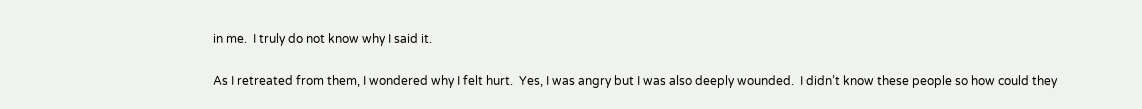in me.  I truly do not know why I said it.

As I retreated from them, I wondered why I felt hurt.  Yes, I was angry but I was also deeply wounded.  I didn’t know these people so how could they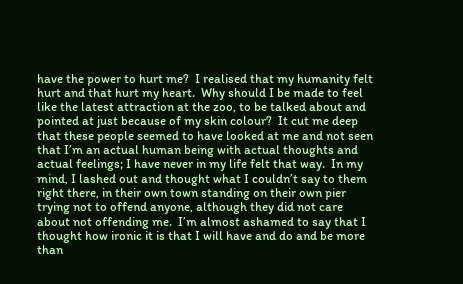have the power to hurt me?  I realised that my humanity felt hurt and that hurt my heart.  Why should I be made to feel like the latest attraction at the zoo, to be talked about and pointed at just because of my skin colour?  It cut me deep that these people seemed to have looked at me and not seen that I’m an actual human being with actual thoughts and actual feelings; I have never in my life felt that way.  In my mind, I lashed out and thought what I couldn’t say to them right there, in their own town standing on their own pier trying not to offend anyone, although they did not care about not offending me.  I’m almost ashamed to say that I thought how ironic it is that I will have and do and be more than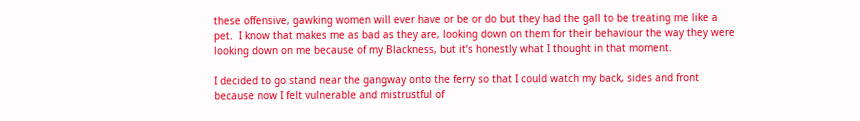these offensive, gawking women will ever have or be or do but they had the gall to be treating me like a pet.  I know that makes me as bad as they are, looking down on them for their behaviour the way they were looking down on me because of my Blackness, but it’s honestly what I thought in that moment.

I decided to go stand near the gangway onto the ferry so that I could watch my back, sides and front because now I felt vulnerable and mistrustful of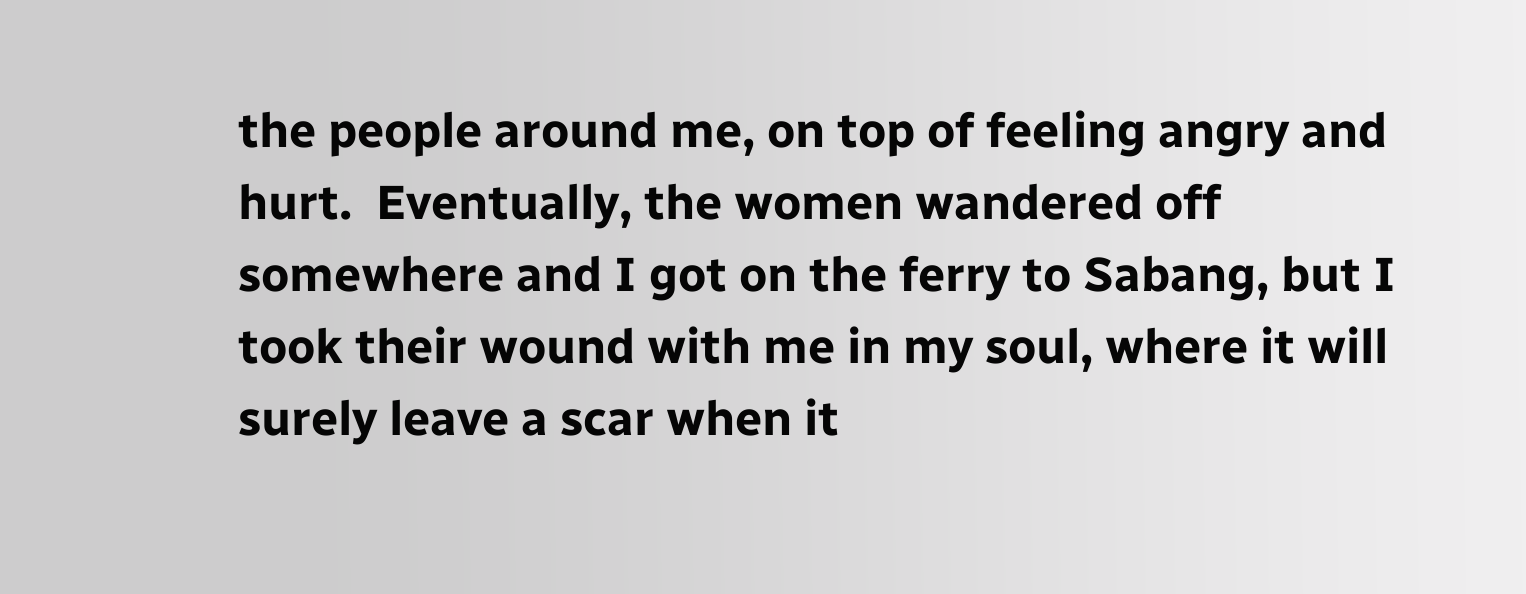the people around me, on top of feeling angry and hurt.  Eventually, the women wandered off somewhere and I got on the ferry to Sabang, but I took their wound with me in my soul, where it will surely leave a scar when it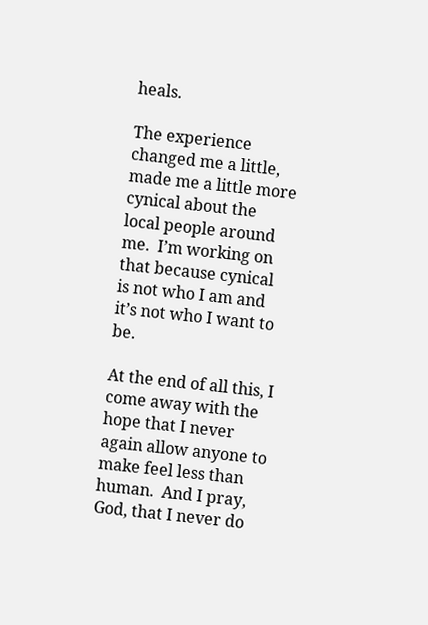heals.

The experience changed me a little, made me a little more cynical about the local people around me.  I’m working on that because cynical is not who I am and it’s not who I want to be.

At the end of all this, I come away with the hope that I never again allow anyone to make feel less than human.  And I pray, God, that I never do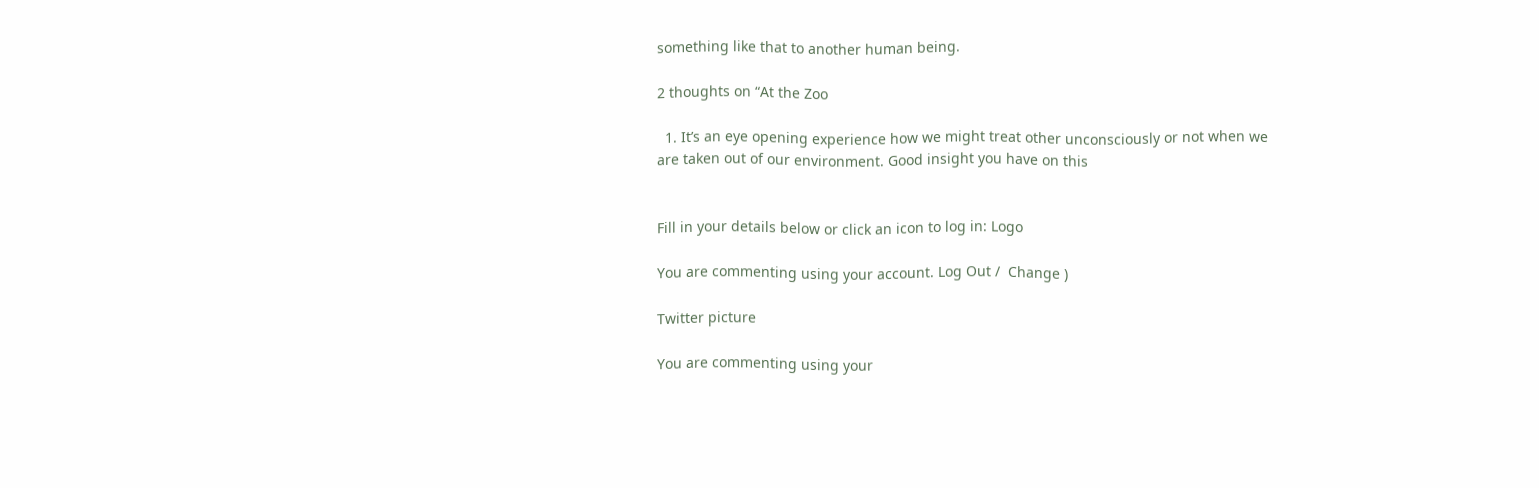something like that to another human being.

2 thoughts on “At the Zoo

  1. It’s an eye opening experience how we might treat other unconsciously or not when we are taken out of our environment. Good insight you have on this


Fill in your details below or click an icon to log in: Logo

You are commenting using your account. Log Out /  Change )

Twitter picture

You are commenting using your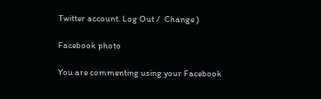Twitter account. Log Out /  Change )

Facebook photo

You are commenting using your Facebook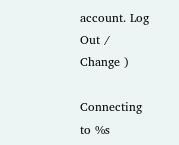account. Log Out /  Change )

Connecting to %s